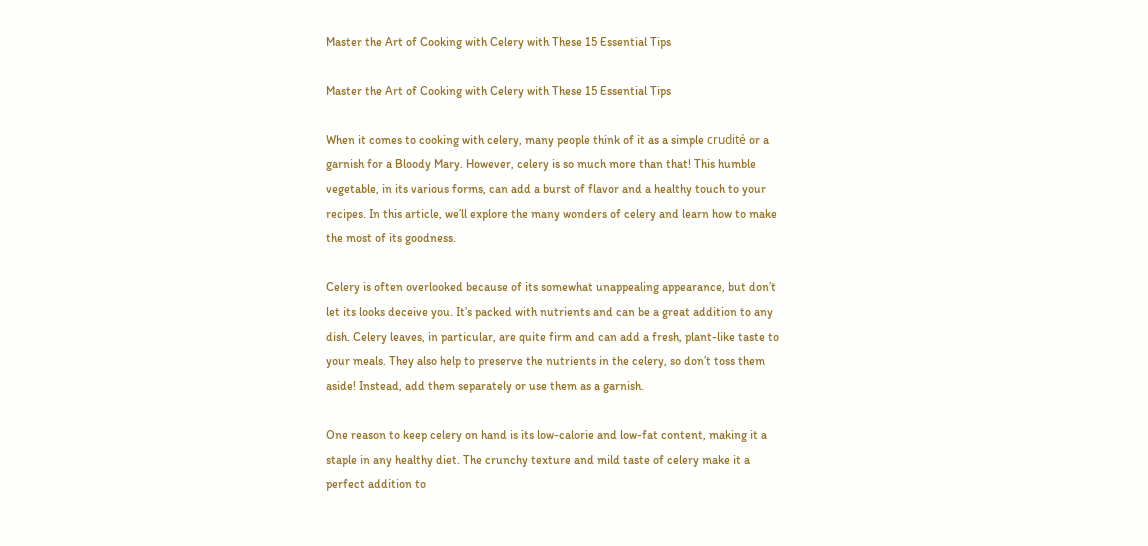Master the Art of Cooking with Celery with These 15 Essential Tips

Master the Art of Cooking with Celery with These 15 Essential Tips

When it comes to cooking with celery, many people think of it as a simple crudité or a garnish for a Bloody Mary. However, celery is so much more than that! This humble vegetable, in its various forms, can add a burst of flavor and a healthy touch to your recipes. In this article, we’ll explore the many wonders of celery and learn how to make the most of its goodness.

Celery is often overlooked because of its somewhat unappealing appearance, but don’t let its looks deceive you. It’s packed with nutrients and can be a great addition to any dish. Celery leaves, in particular, are quite firm and can add a fresh, plant-like taste to your meals. They also help to preserve the nutrients in the celery, so don’t toss them aside! Instead, add them separately or use them as a garnish.

One reason to keep celery on hand is its low-calorie and low-fat content, making it a staple in any healthy diet. The crunchy texture and mild taste of celery make it a perfect addition to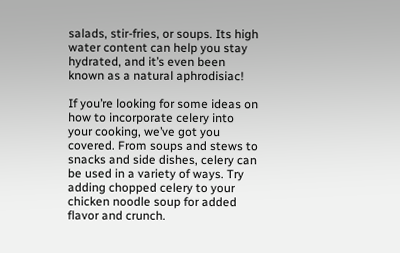salads, stir-fries, or soups. Its high water content can help you stay hydrated, and it’s even been known as a natural aphrodisiac!

If you’re looking for some ideas on how to incorporate celery into your cooking, we’ve got you covered. From soups and stews to snacks and side dishes, celery can be used in a variety of ways. Try adding chopped celery to your chicken noodle soup for added flavor and crunch.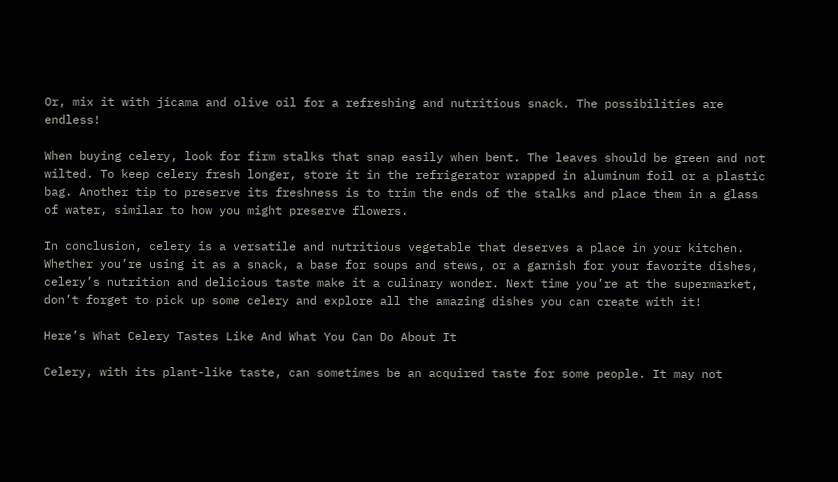Or, mix it with jicama and olive oil for a refreshing and nutritious snack. The possibilities are endless!

When buying celery, look for firm stalks that snap easily when bent. The leaves should be green and not wilted. To keep celery fresh longer, store it in the refrigerator wrapped in aluminum foil or a plastic bag. Another tip to preserve its freshness is to trim the ends of the stalks and place them in a glass of water, similar to how you might preserve flowers.

In conclusion, celery is a versatile and nutritious vegetable that deserves a place in your kitchen. Whether you’re using it as a snack, a base for soups and stews, or a garnish for your favorite dishes, celery’s nutrition and delicious taste make it a culinary wonder. Next time you’re at the supermarket, don’t forget to pick up some celery and explore all the amazing dishes you can create with it!

Here’s What Celery Tastes Like And What You Can Do About It

Celery, with its plant-like taste, can sometimes be an acquired taste for some people. It may not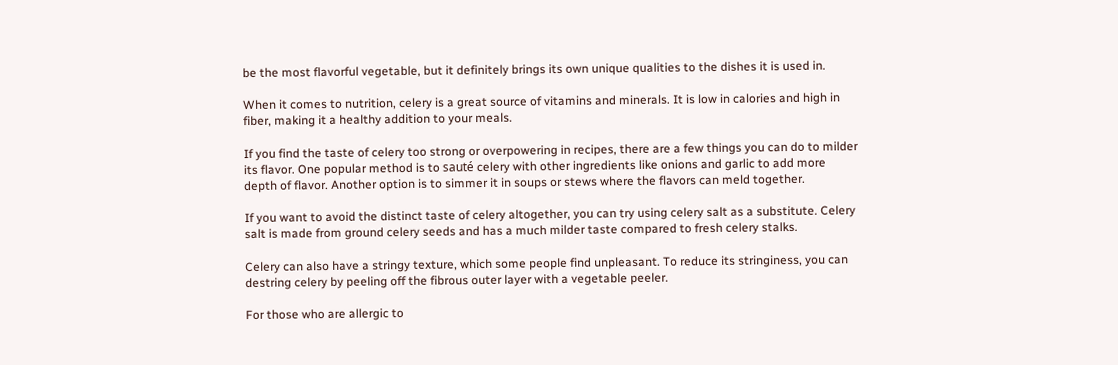be the most flavorful vegetable, but it definitely brings its own unique qualities to the dishes it is used in.

When it comes to nutrition, celery is a great source of vitamins and minerals. It is low in calories and high in fiber, making it a healthy addition to your meals.

If you find the taste of celery too strong or overpowering in recipes, there are a few things you can do to milder its flavor. One popular method is to sauté celery with other ingredients like onions and garlic to add more depth of flavor. Another option is to simmer it in soups or stews where the flavors can meld together.

If you want to avoid the distinct taste of celery altogether, you can try using celery salt as a substitute. Celery salt is made from ground celery seeds and has a much milder taste compared to fresh celery stalks.

Celery can also have a stringy texture, which some people find unpleasant. To reduce its stringiness, you can destring celery by peeling off the fibrous outer layer with a vegetable peeler.

For those who are allergic to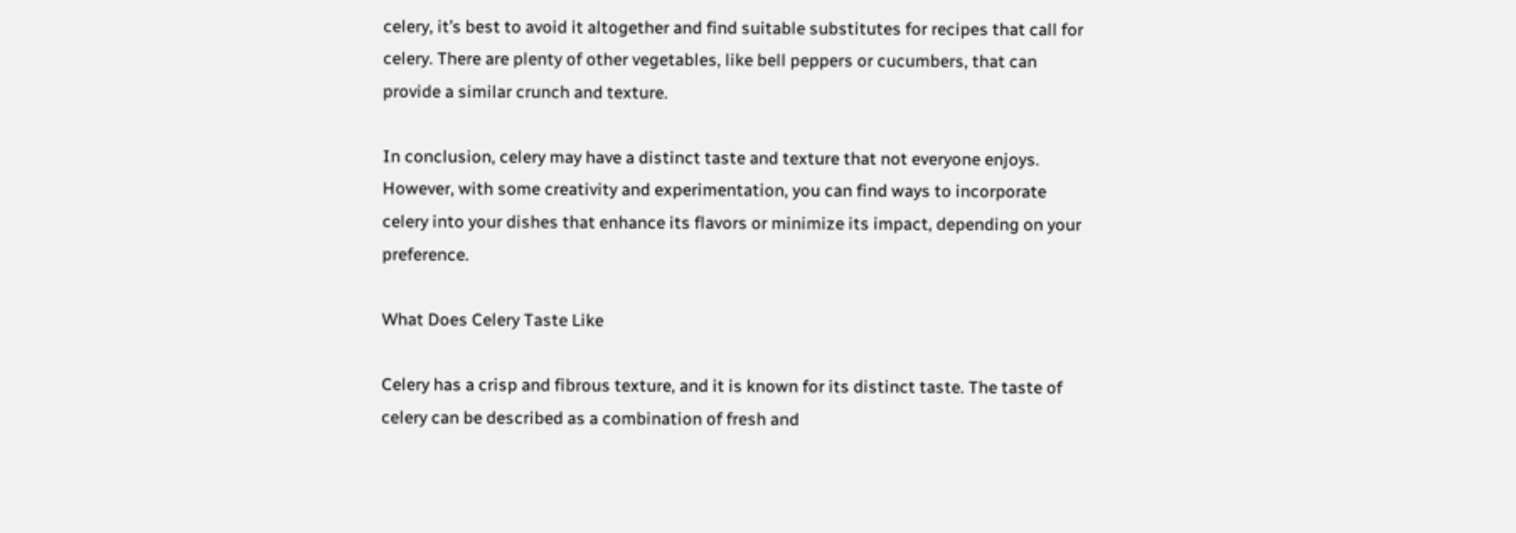celery, it’s best to avoid it altogether and find suitable substitutes for recipes that call for celery. There are plenty of other vegetables, like bell peppers or cucumbers, that can provide a similar crunch and texture.

In conclusion, celery may have a distinct taste and texture that not everyone enjoys. However, with some creativity and experimentation, you can find ways to incorporate celery into your dishes that enhance its flavors or minimize its impact, depending on your preference.

What Does Celery Taste Like

Celery has a crisp and fibrous texture, and it is known for its distinct taste. The taste of celery can be described as a combination of fresh and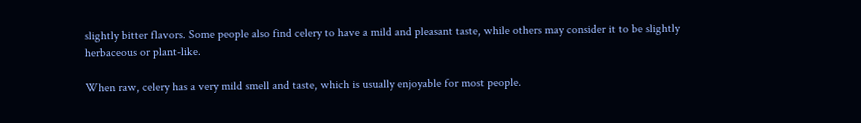slightly bitter flavors. Some people also find celery to have a mild and pleasant taste, while others may consider it to be slightly herbaceous or plant-like.

When raw, celery has a very mild smell and taste, which is usually enjoyable for most people.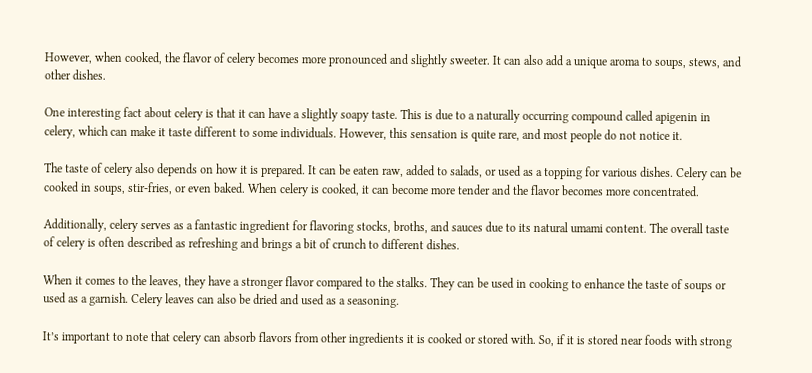However, when cooked, the flavor of celery becomes more pronounced and slightly sweeter. It can also add a unique aroma to soups, stews, and other dishes.

One interesting fact about celery is that it can have a slightly soapy taste. This is due to a naturally occurring compound called apigenin in celery, which can make it taste different to some individuals. However, this sensation is quite rare, and most people do not notice it.

The taste of celery also depends on how it is prepared. It can be eaten raw, added to salads, or used as a topping for various dishes. Celery can be cooked in soups, stir-fries, or even baked. When celery is cooked, it can become more tender and the flavor becomes more concentrated.

Additionally, celery serves as a fantastic ingredient for flavoring stocks, broths, and sauces due to its natural umami content. The overall taste of celery is often described as refreshing and brings a bit of crunch to different dishes.

When it comes to the leaves, they have a stronger flavor compared to the stalks. They can be used in cooking to enhance the taste of soups or used as a garnish. Celery leaves can also be dried and used as a seasoning.

It’s important to note that celery can absorb flavors from other ingredients it is cooked or stored with. So, if it is stored near foods with strong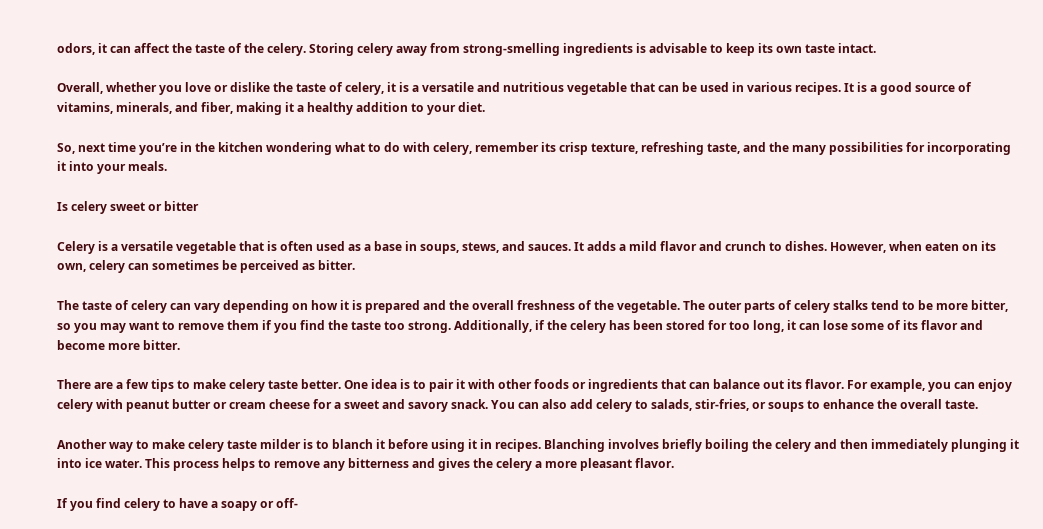odors, it can affect the taste of the celery. Storing celery away from strong-smelling ingredients is advisable to keep its own taste intact.

Overall, whether you love or dislike the taste of celery, it is a versatile and nutritious vegetable that can be used in various recipes. It is a good source of vitamins, minerals, and fiber, making it a healthy addition to your diet.

So, next time you’re in the kitchen wondering what to do with celery, remember its crisp texture, refreshing taste, and the many possibilities for incorporating it into your meals.

Is celery sweet or bitter

Celery is a versatile vegetable that is often used as a base in soups, stews, and sauces. It adds a mild flavor and crunch to dishes. However, when eaten on its own, celery can sometimes be perceived as bitter.

The taste of celery can vary depending on how it is prepared and the overall freshness of the vegetable. The outer parts of celery stalks tend to be more bitter, so you may want to remove them if you find the taste too strong. Additionally, if the celery has been stored for too long, it can lose some of its flavor and become more bitter.

There are a few tips to make celery taste better. One idea is to pair it with other foods or ingredients that can balance out its flavor. For example, you can enjoy celery with peanut butter or cream cheese for a sweet and savory snack. You can also add celery to salads, stir-fries, or soups to enhance the overall taste.

Another way to make celery taste milder is to blanch it before using it in recipes. Blanching involves briefly boiling the celery and then immediately plunging it into ice water. This process helps to remove any bitterness and gives the celery a more pleasant flavor.

If you find celery to have a soapy or off-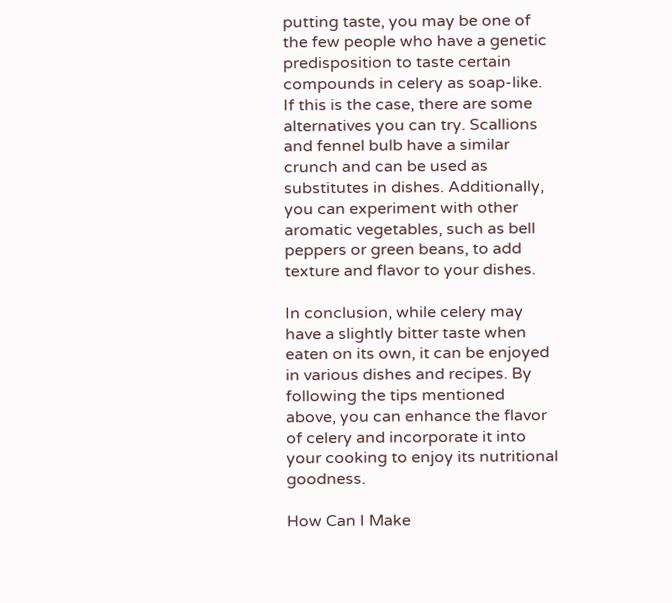putting taste, you may be one of the few people who have a genetic predisposition to taste certain compounds in celery as soap-like. If this is the case, there are some alternatives you can try. Scallions and fennel bulb have a similar crunch and can be used as substitutes in dishes. Additionally, you can experiment with other aromatic vegetables, such as bell peppers or green beans, to add texture and flavor to your dishes.

In conclusion, while celery may have a slightly bitter taste when eaten on its own, it can be enjoyed in various dishes and recipes. By following the tips mentioned above, you can enhance the flavor of celery and incorporate it into your cooking to enjoy its nutritional goodness.

How Can I Make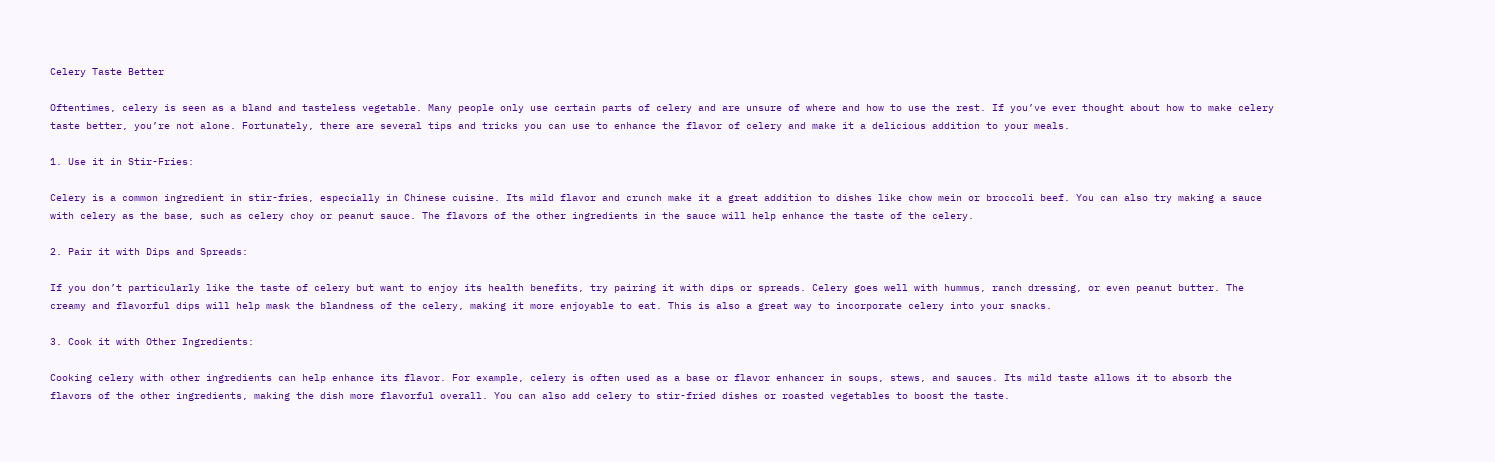Celery Taste Better

Oftentimes, celery is seen as a bland and tasteless vegetable. Many people only use certain parts of celery and are unsure of where and how to use the rest. If you’ve ever thought about how to make celery taste better, you’re not alone. Fortunately, there are several tips and tricks you can use to enhance the flavor of celery and make it a delicious addition to your meals.

1. Use it in Stir-Fries:

Celery is a common ingredient in stir-fries, especially in Chinese cuisine. Its mild flavor and crunch make it a great addition to dishes like chow mein or broccoli beef. You can also try making a sauce with celery as the base, such as celery choy or peanut sauce. The flavors of the other ingredients in the sauce will help enhance the taste of the celery.

2. Pair it with Dips and Spreads:

If you don’t particularly like the taste of celery but want to enjoy its health benefits, try pairing it with dips or spreads. Celery goes well with hummus, ranch dressing, or even peanut butter. The creamy and flavorful dips will help mask the blandness of the celery, making it more enjoyable to eat. This is also a great way to incorporate celery into your snacks.

3. Cook it with Other Ingredients:

Cooking celery with other ingredients can help enhance its flavor. For example, celery is often used as a base or flavor enhancer in soups, stews, and sauces. Its mild taste allows it to absorb the flavors of the other ingredients, making the dish more flavorful overall. You can also add celery to stir-fried dishes or roasted vegetables to boost the taste.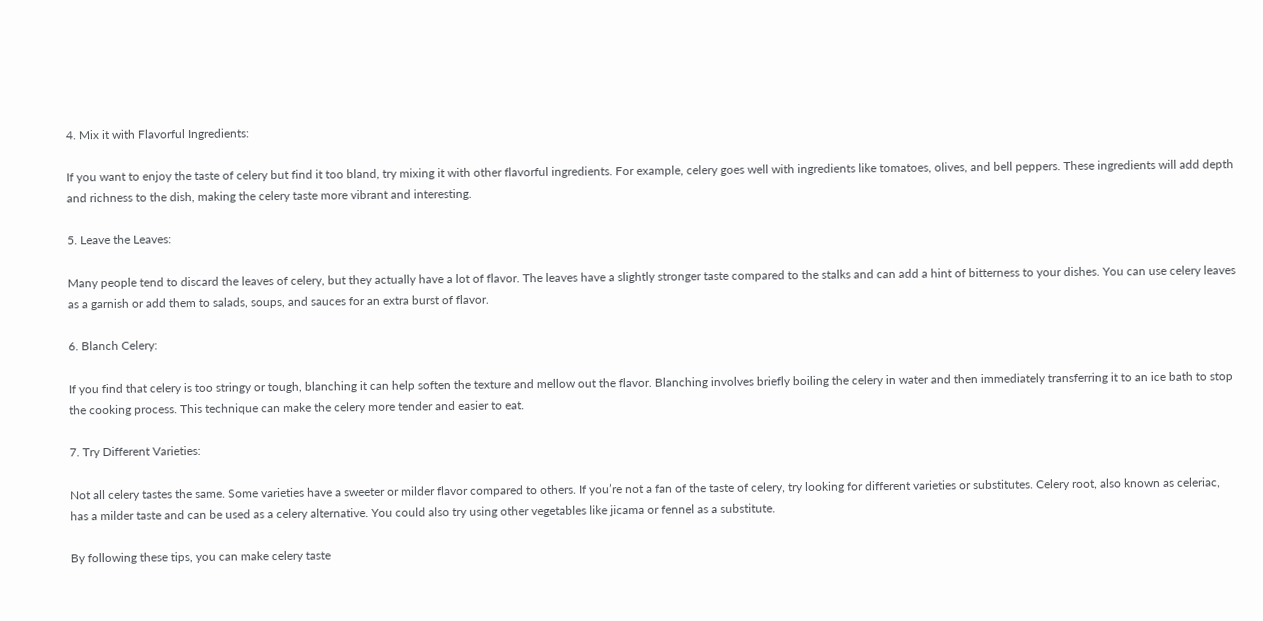4. Mix it with Flavorful Ingredients:

If you want to enjoy the taste of celery but find it too bland, try mixing it with other flavorful ingredients. For example, celery goes well with ingredients like tomatoes, olives, and bell peppers. These ingredients will add depth and richness to the dish, making the celery taste more vibrant and interesting.

5. Leave the Leaves:

Many people tend to discard the leaves of celery, but they actually have a lot of flavor. The leaves have a slightly stronger taste compared to the stalks and can add a hint of bitterness to your dishes. You can use celery leaves as a garnish or add them to salads, soups, and sauces for an extra burst of flavor.

6. Blanch Celery:

If you find that celery is too stringy or tough, blanching it can help soften the texture and mellow out the flavor. Blanching involves briefly boiling the celery in water and then immediately transferring it to an ice bath to stop the cooking process. This technique can make the celery more tender and easier to eat.

7. Try Different Varieties:

Not all celery tastes the same. Some varieties have a sweeter or milder flavor compared to others. If you’re not a fan of the taste of celery, try looking for different varieties or substitutes. Celery root, also known as celeriac, has a milder taste and can be used as a celery alternative. You could also try using other vegetables like jicama or fennel as a substitute.

By following these tips, you can make celery taste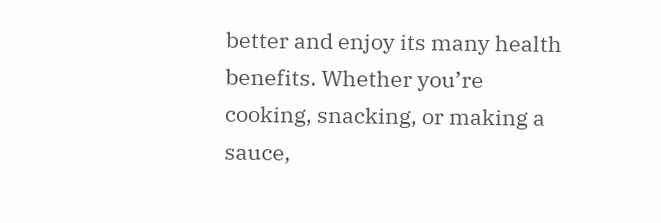better and enjoy its many health benefits. Whether you’re cooking, snacking, or making a sauce,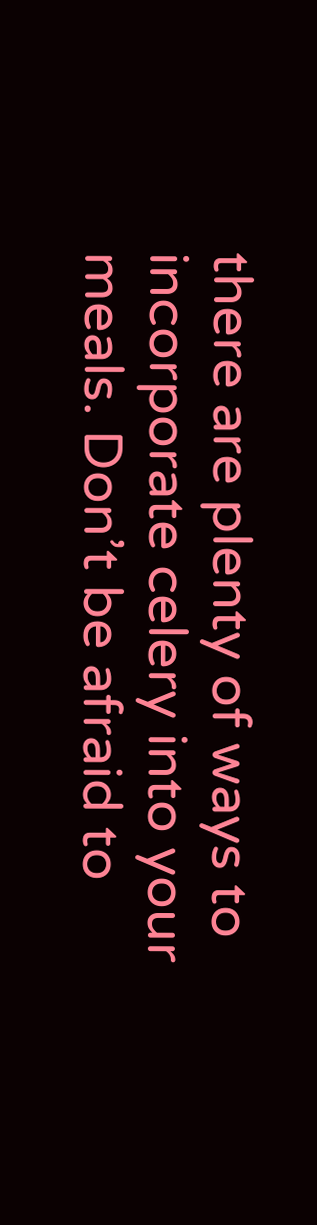there are plenty of ways to incorporate celery into your meals. Don’t be afraid to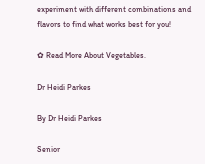experiment with different combinations and flavors to find what works best for you!

✿ Read More About Vegetables.

Dr Heidi Parkes

By Dr Heidi Parkes

Senior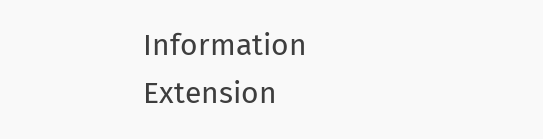Information Extension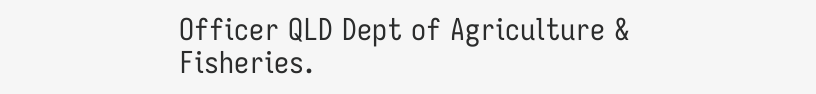Officer QLD Dept of Agriculture & Fisheries.